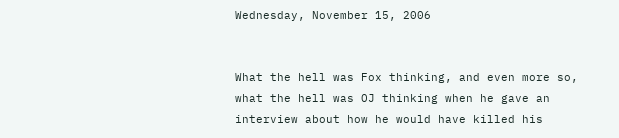Wednesday, November 15, 2006


What the hell was Fox thinking, and even more so, what the hell was OJ thinking when he gave an interview about how he would have killed his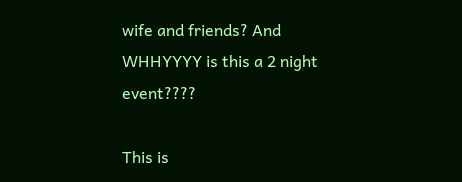wife and friends? And WHHYYYY is this a 2 night event????

This is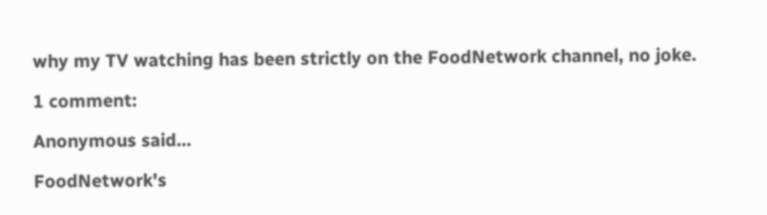why my TV watching has been strictly on the FoodNetwork channel, no joke.

1 comment:

Anonymous said...

FoodNetwork's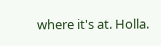where it's at. Holla.